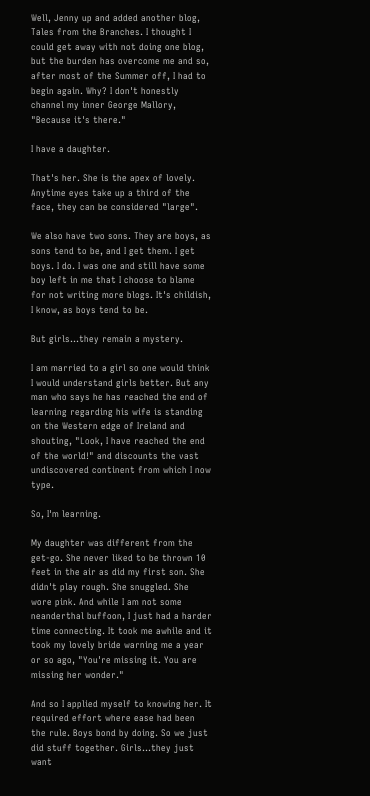Well, Jenny up and added another blog, Tales from the Branches. I thought I could get away with not doing one blog, but the burden has overcome me and so, after most of the Summer off, I had to begin again. Why? I don't honestly channel my inner George Mallory, "Because it's there."

I have a daughter.

That's her. She is the apex of lovely. Anytime eyes take up a third of the face, they can be considered "large".

We also have two sons. They are boys, as sons tend to be, and I get them. I get boys. I do. I was one and still have some boy left in me that I choose to blame for not writing more blogs. It's childish, I know, as boys tend to be.

But girls...they remain a mystery.

I am married to a girl so one would think I would understand girls better. But any man who says he has reached the end of learning regarding his wife is standing on the Western edge of Ireland and shouting, "Look, I have reached the end of the world!" and discounts the vast undiscovered continent from which I now type.

So, I'm learning.

My daughter was different from the get-go. She never liked to be thrown 10 feet in the air as did my first son. She didn't play rough. She snuggled. She wore pink. And while I am not some neanderthal buffoon, I just had a harder time connecting. It took me awhile and it took my lovely bride warning me a year or so ago, "You're missing it. You are missing her wonder."

And so I applied myself to knowing her. It required effort where ease had been the rule. Boys bond by doing. So we just did stuff together. Girls...they just want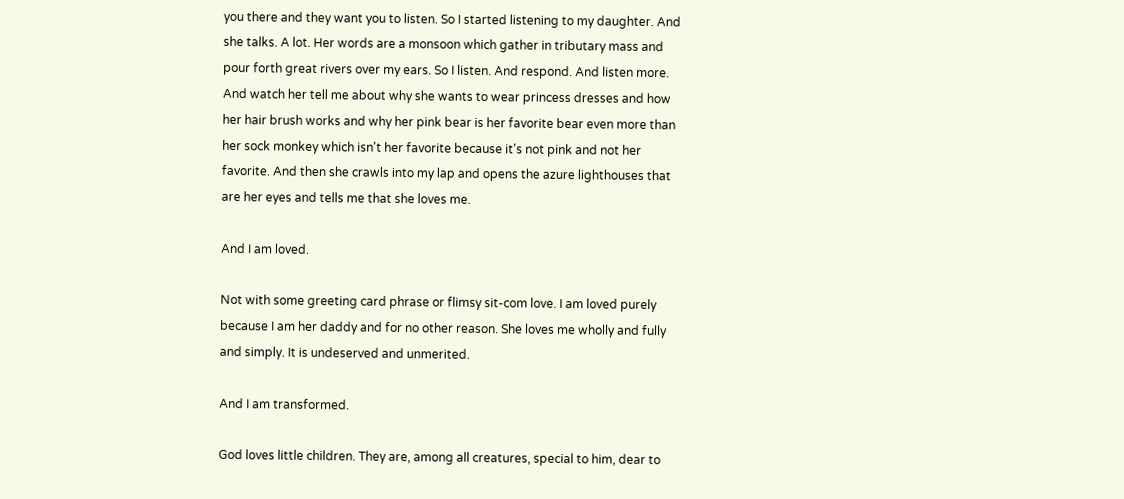you there and they want you to listen. So I started listening to my daughter. And she talks. A lot. Her words are a monsoon which gather in tributary mass and pour forth great rivers over my ears. So I listen. And respond. And listen more. And watch her tell me about why she wants to wear princess dresses and how her hair brush works and why her pink bear is her favorite bear even more than her sock monkey which isn't her favorite because it's not pink and not her favorite. And then she crawls into my lap and opens the azure lighthouses that are her eyes and tells me that she loves me.

And I am loved.

Not with some greeting card phrase or flimsy sit-com love. I am loved purely because I am her daddy and for no other reason. She loves me wholly and fully and simply. It is undeserved and unmerited.

And I am transformed.

God loves little children. They are, among all creatures, special to him, dear to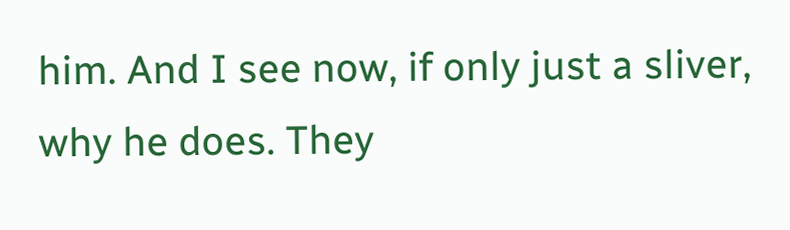him. And I see now, if only just a sliver, why he does. They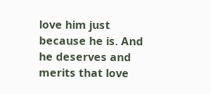love him just because he is. And he deserves and merits that love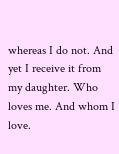whereas I do not. And yet I receive it from my daughter. Who loves me. And whom I love.